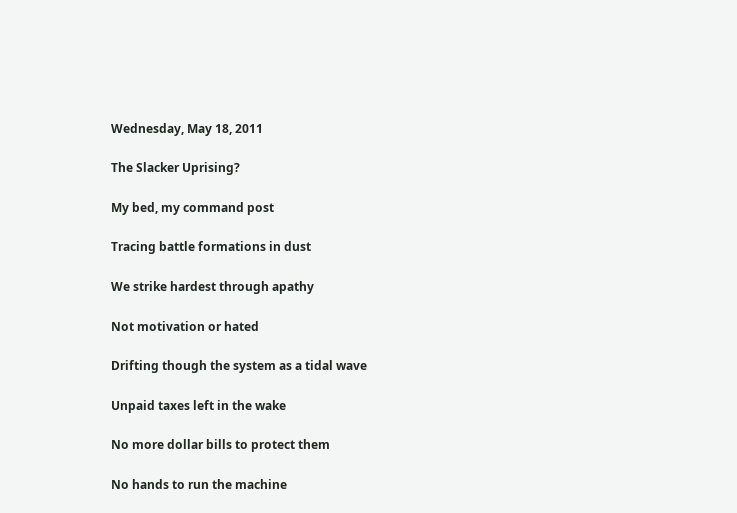Wednesday, May 18, 2011

The Slacker Uprising?

My bed, my command post

Tracing battle formations in dust

We strike hardest through apathy

Not motivation or hated

Drifting though the system as a tidal wave

Unpaid taxes left in the wake

No more dollar bills to protect them

No hands to run the machine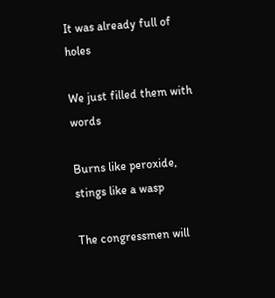It was already full of holes

We just filled them with words

Burns like peroxide, stings like a wasp

The congressmen will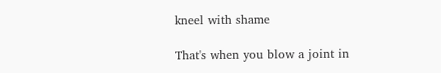kneel with shame

That's when you blow a joint in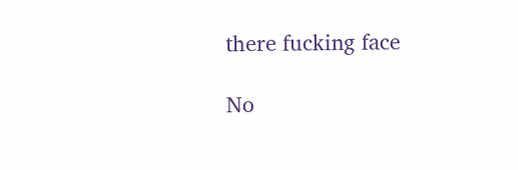there fucking face

No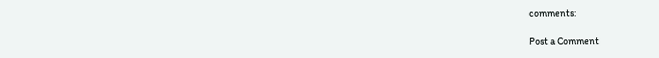comments:

Post a Comment